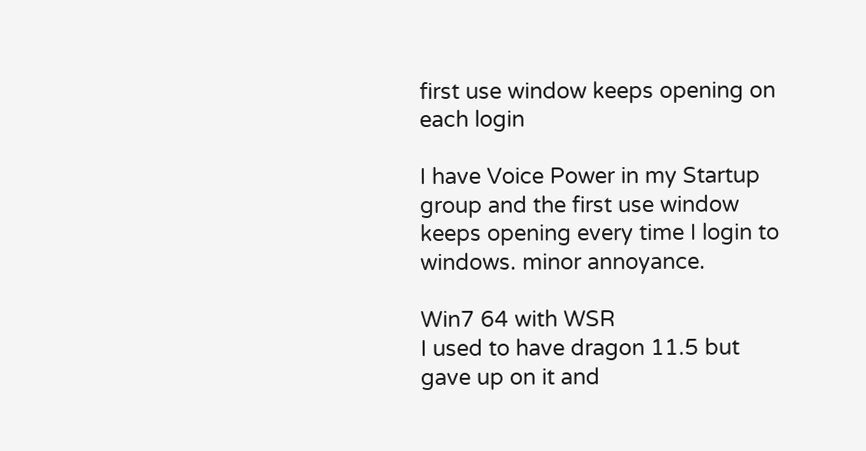first use window keeps opening on each login

I have Voice Power in my Startup group and the first use window keeps opening every time I login to windows. minor annoyance.

Win7 64 with WSR
I used to have dragon 11.5 but gave up on it and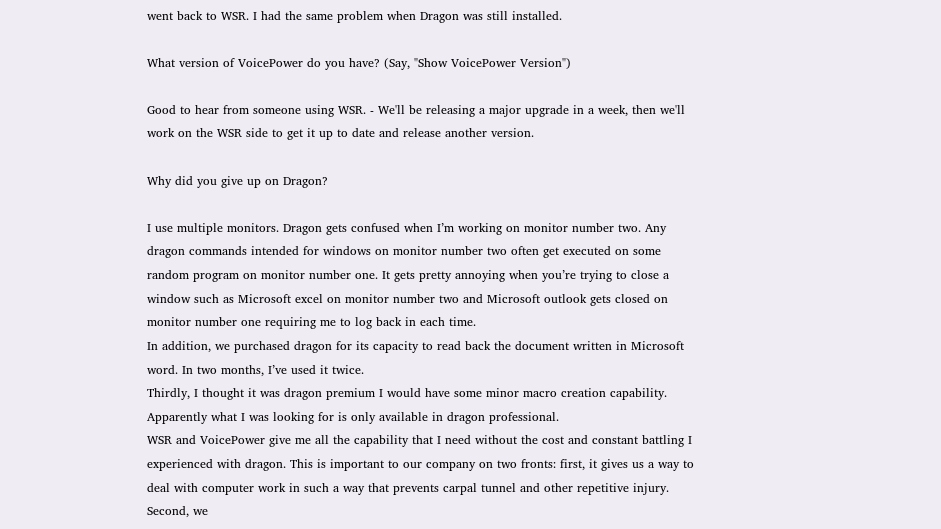went back to WSR. I had the same problem when Dragon was still installed.

What version of VoicePower do you have? (Say, "Show VoicePower Version")

Good to hear from someone using WSR. - We'll be releasing a major upgrade in a week, then we'll work on the WSR side to get it up to date and release another version.

Why did you give up on Dragon?

I use multiple monitors. Dragon gets confused when I’m working on monitor number two. Any dragon commands intended for windows on monitor number two often get executed on some random program on monitor number one. It gets pretty annoying when you’re trying to close a window such as Microsoft excel on monitor number two and Microsoft outlook gets closed on monitor number one requiring me to log back in each time.
In addition, we purchased dragon for its capacity to read back the document written in Microsoft word. In two months, I’ve used it twice.
Thirdly, I thought it was dragon premium I would have some minor macro creation capability. Apparently what I was looking for is only available in dragon professional.
WSR and VoicePower give me all the capability that I need without the cost and constant battling I experienced with dragon. This is important to our company on two fronts: first, it gives us a way to deal with computer work in such a way that prevents carpal tunnel and other repetitive injury. Second, we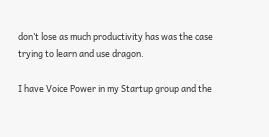don’t lose as much productivity has was the case trying to learn and use dragon.

I have Voice Power in my Startup group and the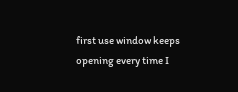first use window keeps opening every time I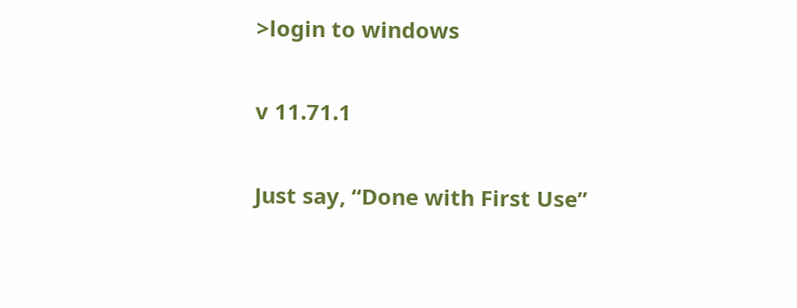>login to windows

v 11.71.1

Just say, “Done with First Use”